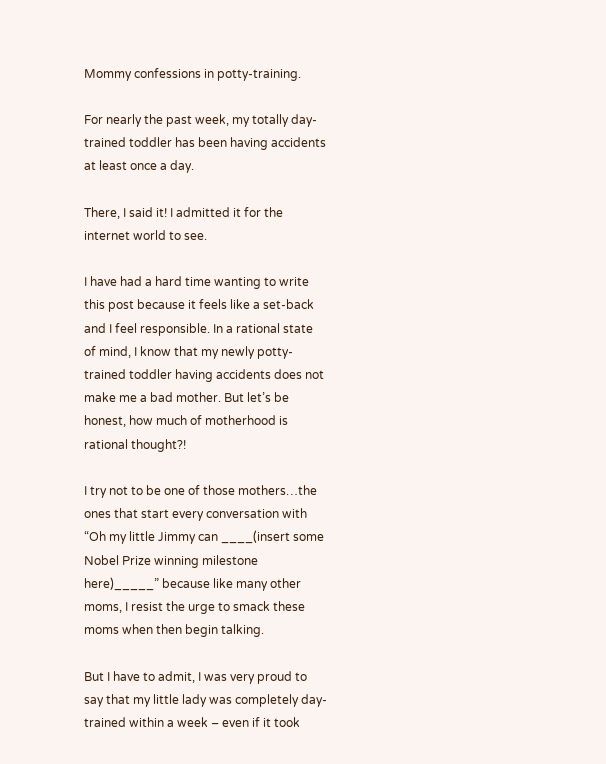Mommy confessions in potty-training.

For nearly the past week, my totally day-trained toddler has been having accidents at least once a day.

There, I said it! I admitted it for the internet world to see.

I have had a hard time wanting to write this post because it feels like a set-back and I feel responsible. In a rational state of mind, I know that my newly potty-trained toddler having accidents does not make me a bad mother. But let’s be honest, how much of motherhood is rational thought?!

I try not to be one of those mothers…the ones that start every conversation with “Oh my little Jimmy can ____(insert some Nobel Prize winning milestone here)_____” because like many other moms, I resist the urge to smack these moms when then begin talking.

But I have to admit, I was very proud to say that my little lady was completely day-trained within a week – even if it took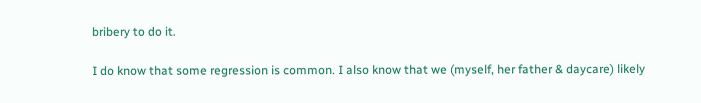bribery to do it.

I do know that some regression is common. I also know that we (myself, her father & daycare) likely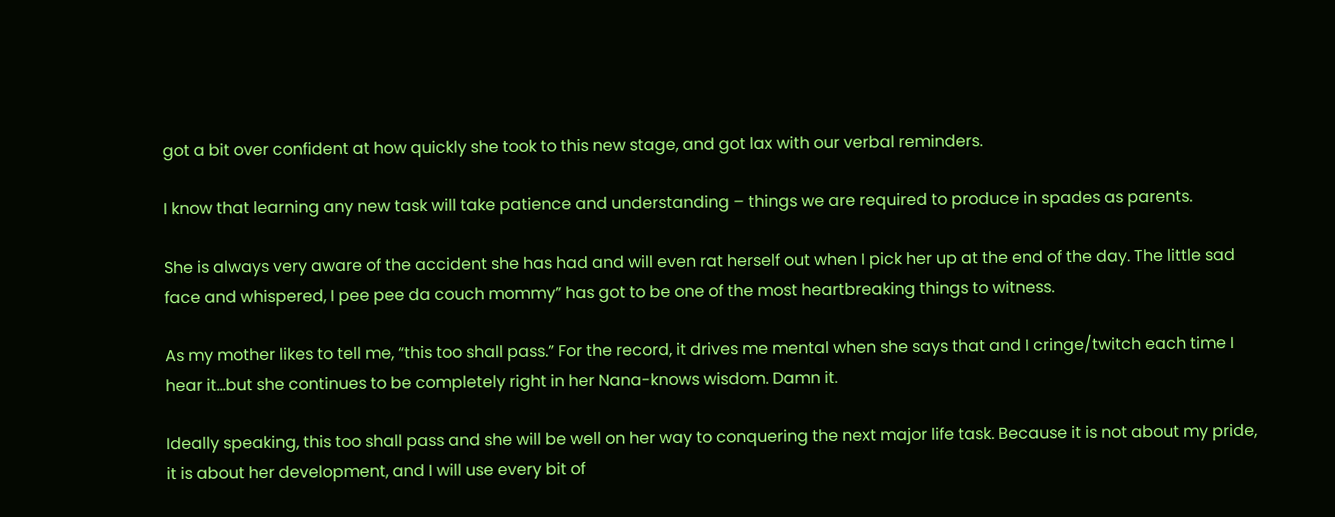got a bit over confident at how quickly she took to this new stage, and got lax with our verbal reminders.

I know that learning any new task will take patience and understanding – things we are required to produce in spades as parents.

She is always very aware of the accident she has had and will even rat herself out when I pick her up at the end of the day. The little sad face and whispered, I pee pee da couch mommy” has got to be one of the most heartbreaking things to witness.

As my mother likes to tell me, “this too shall pass.” For the record, it drives me mental when she says that and I cringe/twitch each time I hear it…but she continues to be completely right in her Nana-knows wisdom. Damn it.

Ideally speaking, this too shall pass and she will be well on her way to conquering the next major life task. Because it is not about my pride, it is about her development, and I will use every bit of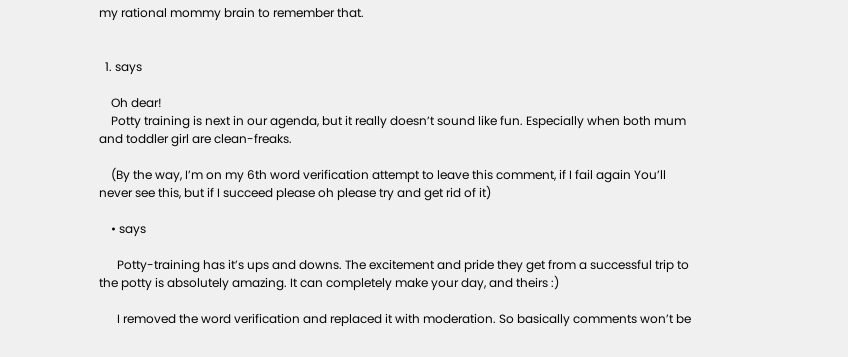my rational mommy brain to remember that.


  1. says

    Oh dear!
    Potty training is next in our agenda, but it really doesn’t sound like fun. Especially when both mum and toddler girl are clean-freaks.

    (By the way, I’m on my 6th word verification attempt to leave this comment, if I fail again You’ll never see this, but if I succeed please oh please try and get rid of it)

    • says

      Potty-training has it’s ups and downs. The excitement and pride they get from a successful trip to the potty is absolutely amazing. It can completely make your day, and theirs :)

      I removed the word verification and replaced it with moderation. So basically comments won’t be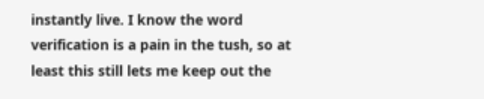instantly live. I know the word verification is a pain in the tush, so at least this still lets me keep out the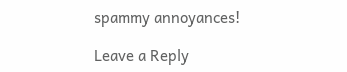spammy annoyances!

Leave a Reply